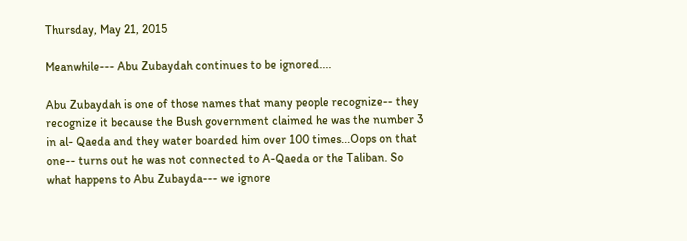Thursday, May 21, 2015

Meanwhile--- Abu Zubaydah continues to be ignored....

Abu Zubaydah is one of those names that many people recognize-- they recognize it because the Bush government claimed he was the number 3 in al- Qaeda and they water boarded him over 100 times...Oops on that one-- turns out he was not connected to A-Qaeda or the Taliban. So what happens to Abu Zubayda--- we ignore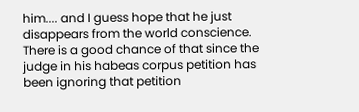him.... and I guess hope that he just disappears from the world conscience. There is a good chance of that since the judge in his habeas corpus petition has been ignoring that petition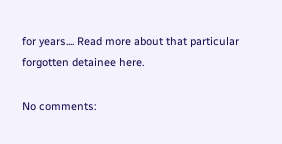for years.... Read more about that particular forgotten detainee here.

No comments: